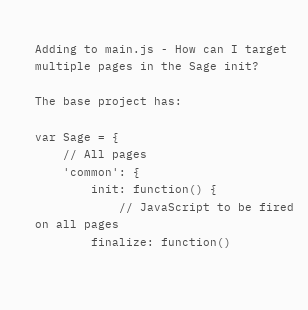Adding to main.js - How can I target multiple pages in the Sage init?

The base project has:

var Sage = {
    // All pages
    'common': {
        init: function() {
            // JavaScript to be fired on all pages
        finalize: function()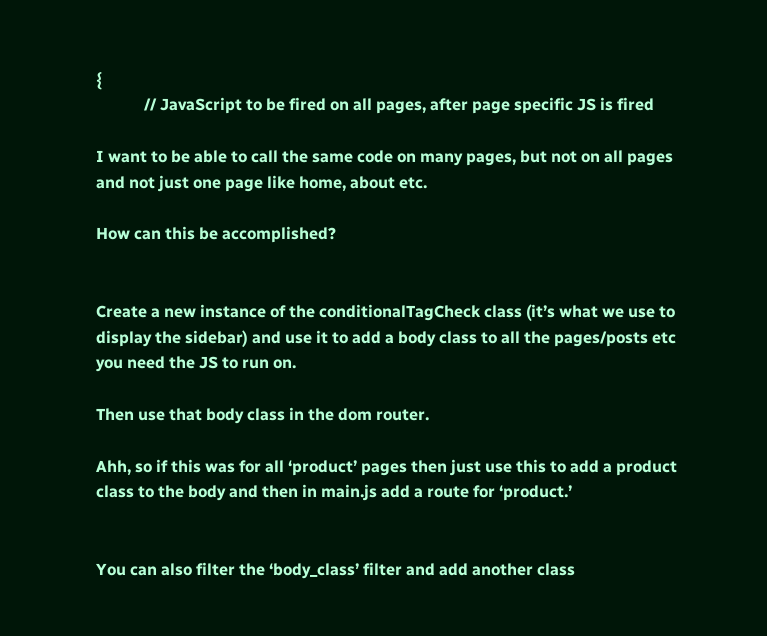{
            // JavaScript to be fired on all pages, after page specific JS is fired

I want to be able to call the same code on many pages, but not on all pages and not just one page like home, about etc.

How can this be accomplished?


Create a new instance of the conditionalTagCheck class (it’s what we use to display the sidebar) and use it to add a body class to all the pages/posts etc you need the JS to run on.

Then use that body class in the dom router.

Ahh, so if this was for all ‘product’ pages then just use this to add a product class to the body and then in main.js add a route for ‘product.’


You can also filter the ‘body_class’ filter and add another class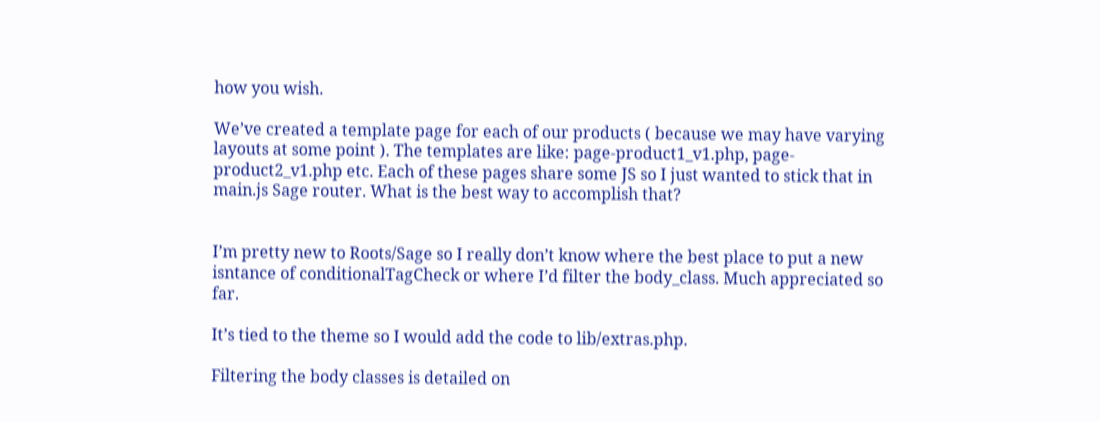how you wish.

We’ve created a template page for each of our products ( because we may have varying layouts at some point ). The templates are like: page-product1_v1.php, page-product2_v1.php etc. Each of these pages share some JS so I just wanted to stick that in main.js Sage router. What is the best way to accomplish that?


I’m pretty new to Roots/Sage so I really don’t know where the best place to put a new isntance of conditionalTagCheck or where I’d filter the body_class. Much appreciated so far.

It’s tied to the theme so I would add the code to lib/extras.php.

Filtering the body classes is detailed on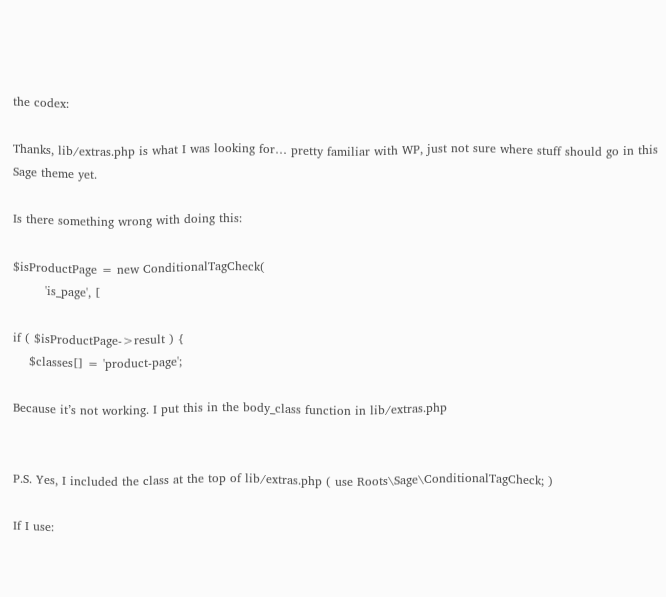the codex:

Thanks, lib/extras.php is what I was looking for… pretty familiar with WP, just not sure where stuff should go in this Sage theme yet.

Is there something wrong with doing this:

$isProductPage = new ConditionalTagCheck(
        'is_page', [

if ( $isProductPage->result ) {
    $classes[] = 'product-page';

Because it’s not working. I put this in the body_class function in lib/extras.php


P.S. Yes, I included the class at the top of lib/extras.php ( use Roots\Sage\ConditionalTagCheck; )

If I use: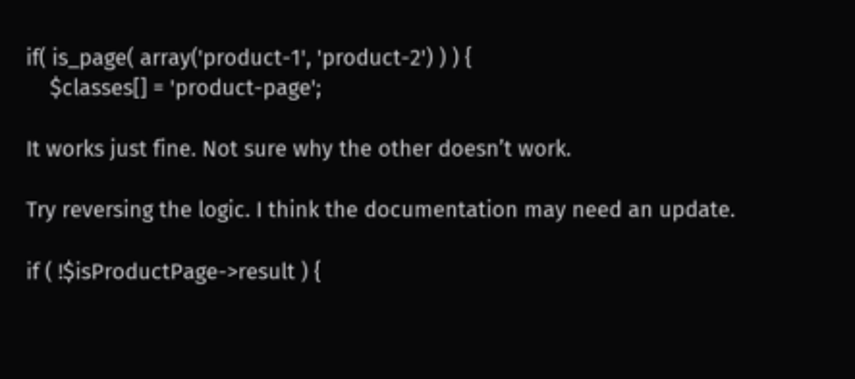if( is_page( array('product-1', 'product-2') ) ) {
    $classes[] = 'product-page';

It works just fine. Not sure why the other doesn’t work.

Try reversing the logic. I think the documentation may need an update.

if ( !$isProductPage->result ) {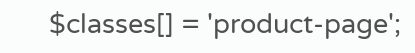$classes[] = 'product-page';